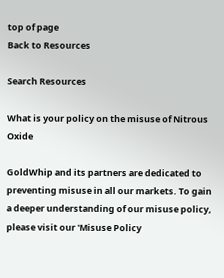top of page
Back to Resources

Search Resources

What is your policy on the misuse of Nitrous Oxide

GoldWhip and its partners are dedicated to preventing misuse in all our markets. To gain a deeper understanding of our misuse policy, please visit our 'Misuse Policy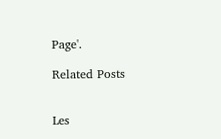Page'.

Related Posts


Les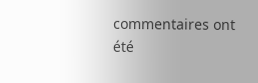commentaires ont été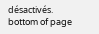désactivés.
bottom of page